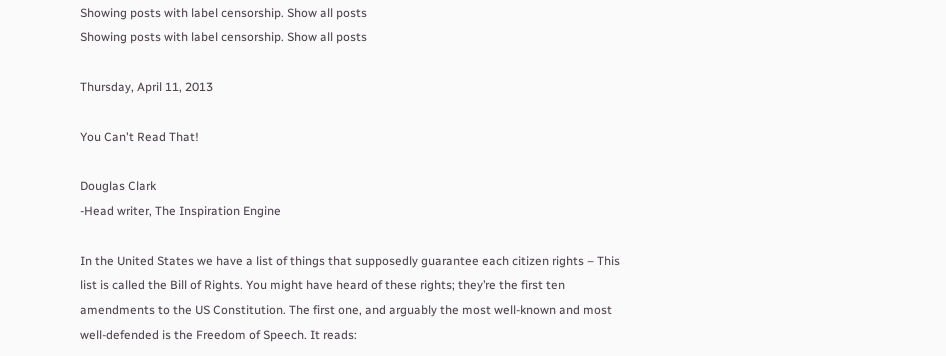Showing posts with label censorship. Show all posts
Showing posts with label censorship. Show all posts

Thursday, April 11, 2013

You Can't Read That!

Douglas Clark
-Head writer, The Inspiration Engine

In the United States we have a list of things that supposedly guarantee each citizen rights – This list is called the Bill of Rights. You might have heard of these rights; they’re the first ten amendments to the US Constitution. The first one, and arguably the most well-known and most well-defended is the Freedom of Speech. It reads: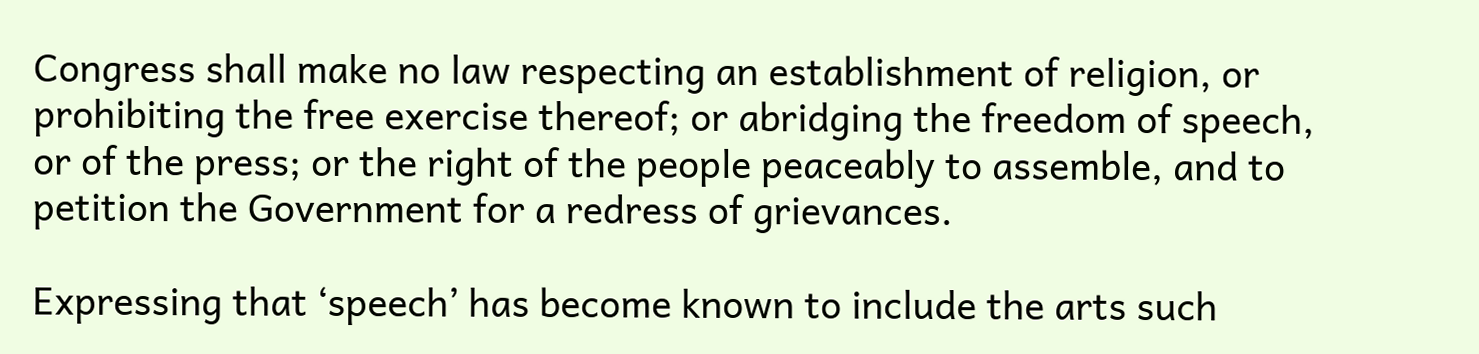Congress shall make no law respecting an establishment of religion, or prohibiting the free exercise thereof; or abridging the freedom of speech, or of the press; or the right of the people peaceably to assemble, and to petition the Government for a redress of grievances.

Expressing that ‘speech’ has become known to include the arts such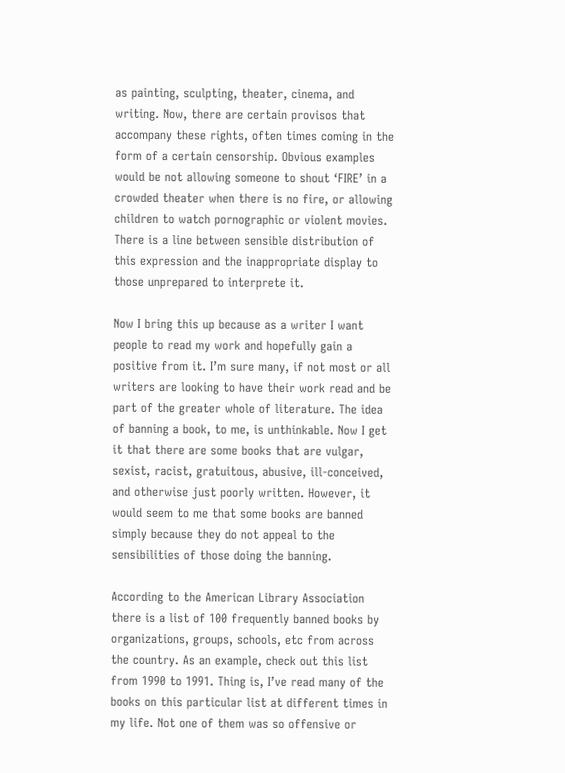as painting, sculpting, theater, cinema, and writing. Now, there are certain provisos that accompany these rights, often times coming in the form of a certain censorship. Obvious examples would be not allowing someone to shout ‘FIRE’ in a crowded theater when there is no fire, or allowing children to watch pornographic or violent movies. There is a line between sensible distribution of this expression and the inappropriate display to those unprepared to interprete it.

Now I bring this up because as a writer I want people to read my work and hopefully gain a positive from it. I’m sure many, if not most or all writers are looking to have their work read and be part of the greater whole of literature. The idea of banning a book, to me, is unthinkable. Now I get it that there are some books that are vulgar, sexist, racist, gratuitous, abusive, ill-conceived, and otherwise just poorly written. However, it would seem to me that some books are banned simply because they do not appeal to the sensibilities of those doing the banning.

According to the American Library Association there is a list of 100 frequently banned books by organizations, groups, schools, etc from across the country. As an example, check out this list from 1990 to 1991. Thing is, I’ve read many of the books on this particular list at different times in my life. Not one of them was so offensive or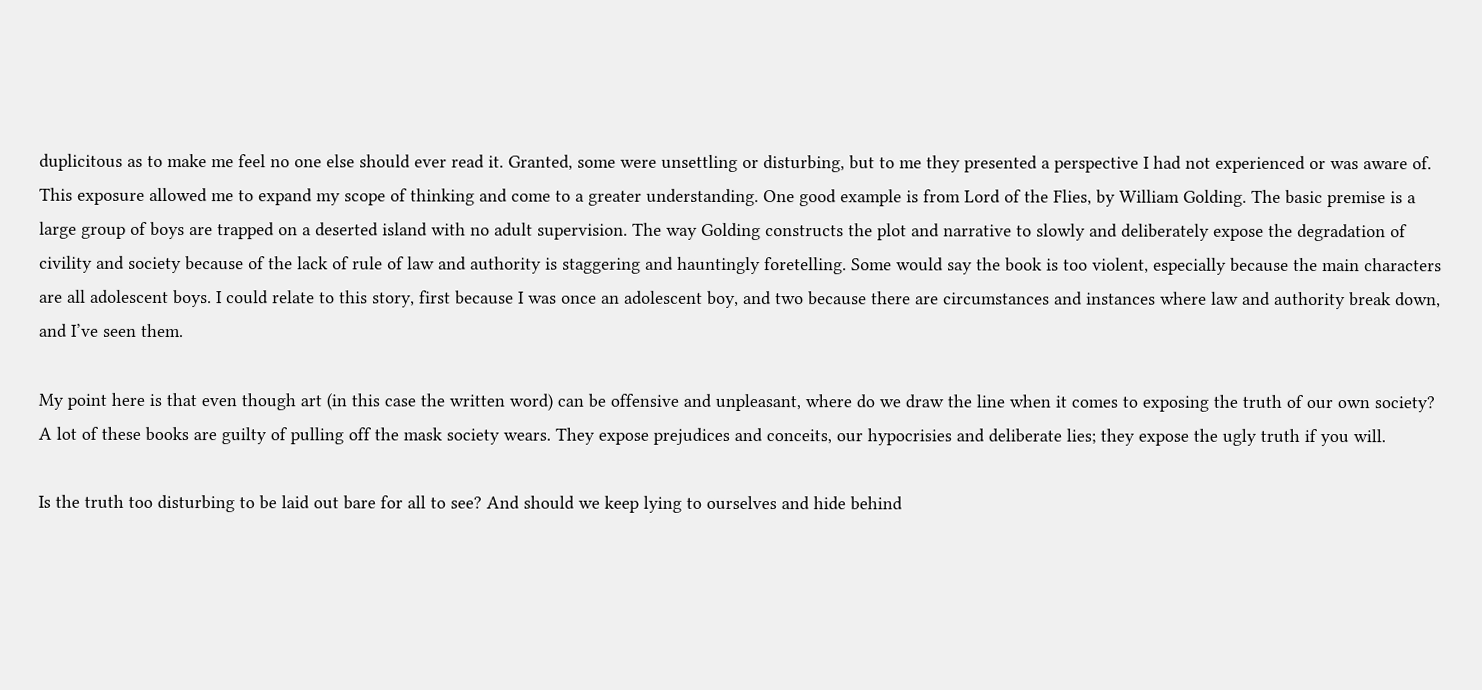duplicitous as to make me feel no one else should ever read it. Granted, some were unsettling or disturbing, but to me they presented a perspective I had not experienced or was aware of. This exposure allowed me to expand my scope of thinking and come to a greater understanding. One good example is from Lord of the Flies, by William Golding. The basic premise is a large group of boys are trapped on a deserted island with no adult supervision. The way Golding constructs the plot and narrative to slowly and deliberately expose the degradation of civility and society because of the lack of rule of law and authority is staggering and hauntingly foretelling. Some would say the book is too violent, especially because the main characters are all adolescent boys. I could relate to this story, first because I was once an adolescent boy, and two because there are circumstances and instances where law and authority break down, and I’ve seen them.

My point here is that even though art (in this case the written word) can be offensive and unpleasant, where do we draw the line when it comes to exposing the truth of our own society? A lot of these books are guilty of pulling off the mask society wears. They expose prejudices and conceits, our hypocrisies and deliberate lies; they expose the ugly truth if you will.

Is the truth too disturbing to be laid out bare for all to see? And should we keep lying to ourselves and hide behind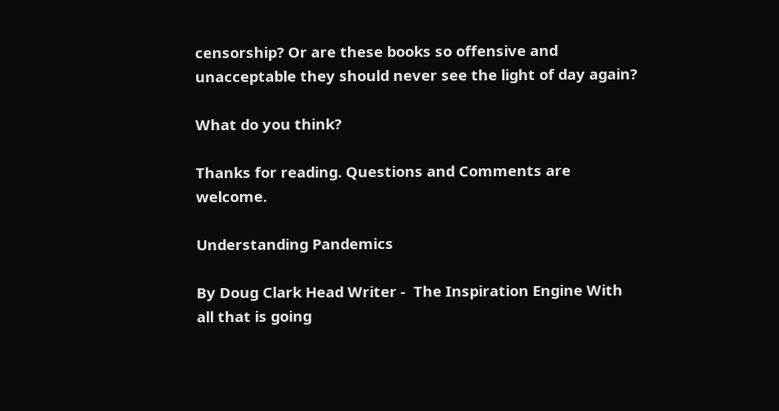censorship? Or are these books so offensive and unacceptable they should never see the light of day again?

What do you think?

Thanks for reading. Questions and Comments are welcome.

Understanding Pandemics

By Doug Clark Head Writer -  The Inspiration Engine With all that is going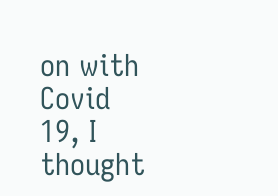on with Covid 19, I thought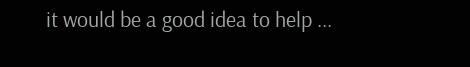it would be a good idea to help ...